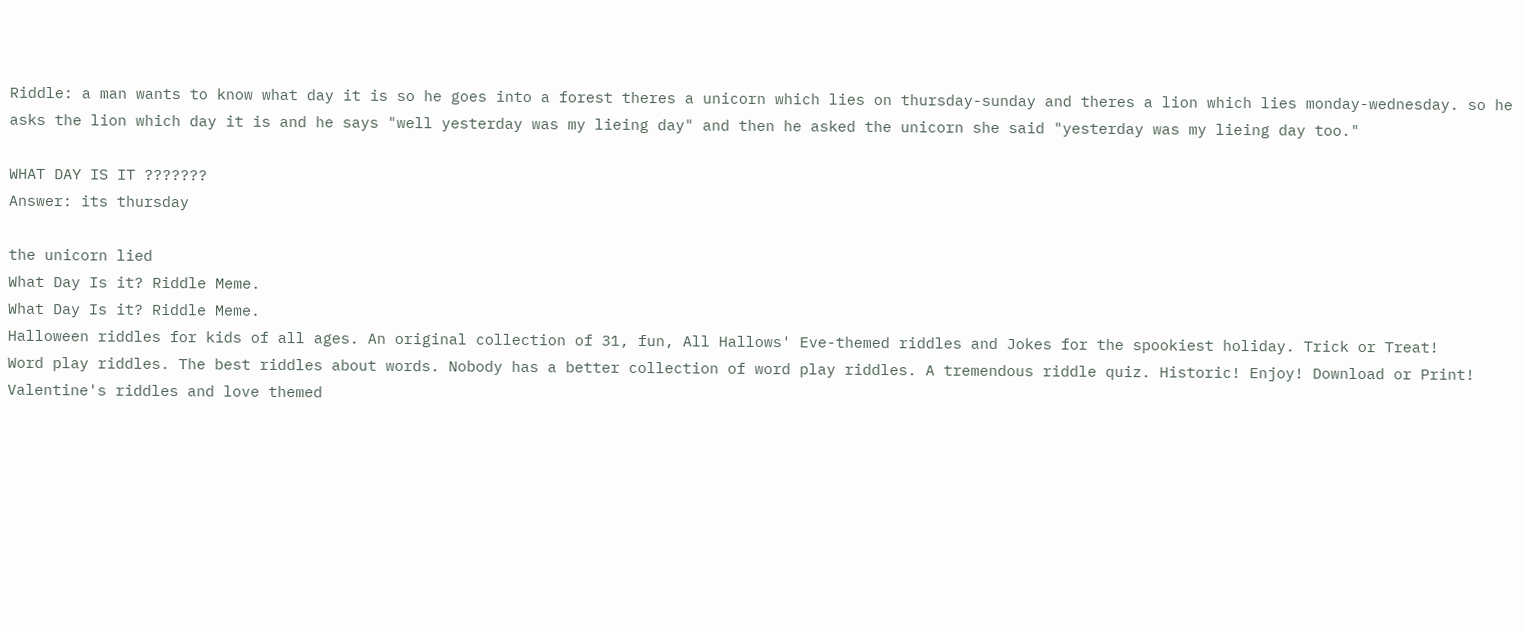Riddle: a man wants to know what day it is so he goes into a forest theres a unicorn which lies on thursday-sunday and theres a lion which lies monday-wednesday. so he asks the lion which day it is and he says "well yesterday was my lieing day" and then he asked the unicorn she said "yesterday was my lieing day too."

WHAT DAY IS IT ???????
Answer: its thursday

the unicorn lied
What Day Is it? Riddle Meme.
What Day Is it? Riddle Meme.
Halloween riddles for kids of all ages. An original collection of 31, fun, All Hallows' Eve-themed riddles and Jokes for the spookiest holiday. Trick or Treat!
Word play riddles. The best riddles about words. Nobody has a better collection of word play riddles. A tremendous riddle quiz. Historic! Enjoy! Download or Print!
Valentine's riddles and love themed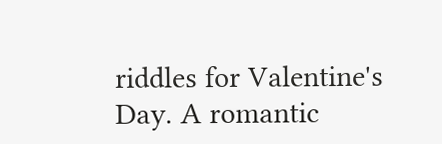riddles for Valentine's Day. A romantic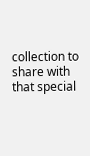collection to share with that special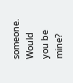someone. Would you be mine?